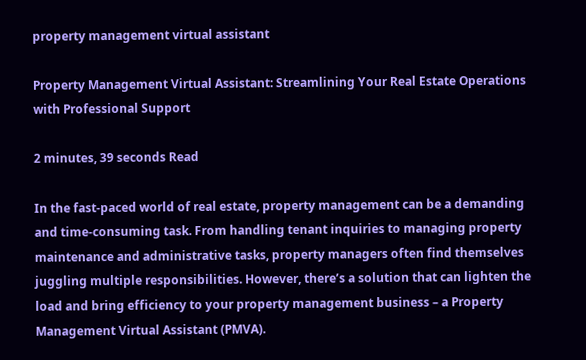property management virtual assistant

Property Management Virtual Assistant: Streamlining Your Real Estate Operations with Professional Support

2 minutes, 39 seconds Read

In the fast-paced world of real estate, property management can be a demanding and time-consuming task. From handling tenant inquiries to managing property maintenance and administrative tasks, property managers often find themselves juggling multiple responsibilities. However, there’s a solution that can lighten the load and bring efficiency to your property management business – a Property Management Virtual Assistant (PMVA).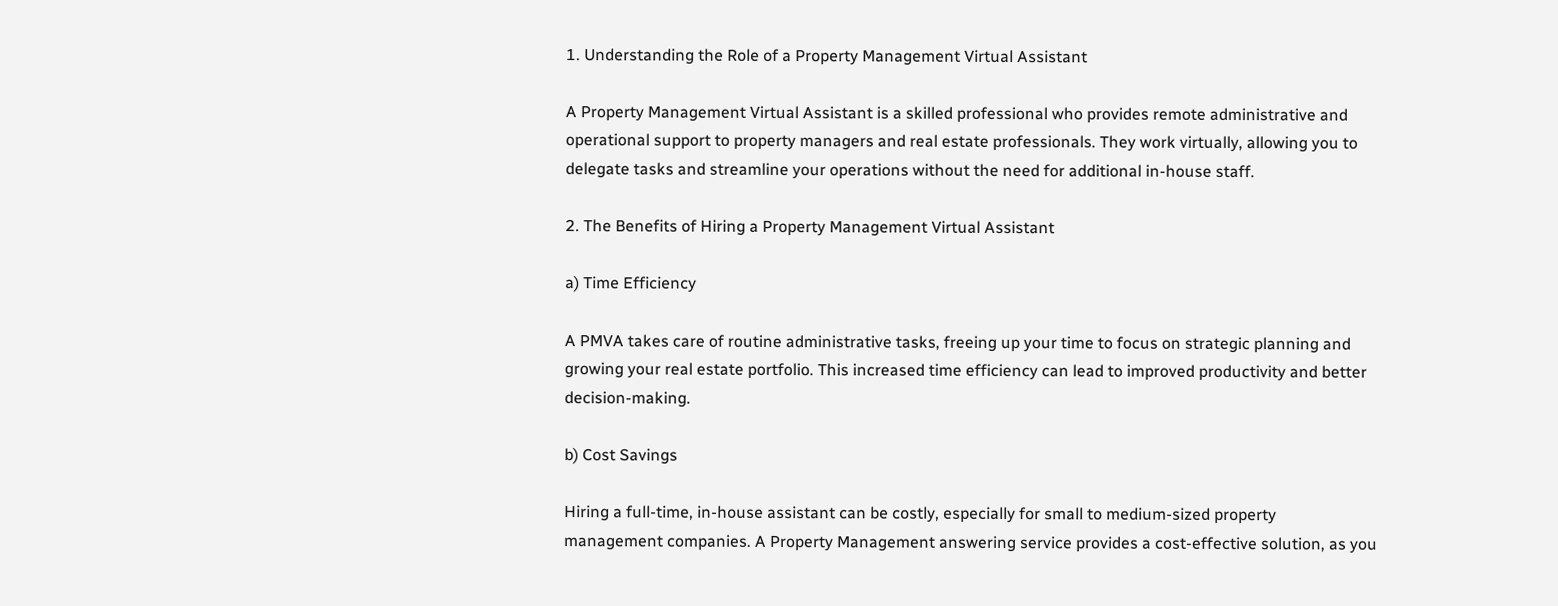1. Understanding the Role of a Property Management Virtual Assistant

A Property Management Virtual Assistant is a skilled professional who provides remote administrative and operational support to property managers and real estate professionals. They work virtually, allowing you to delegate tasks and streamline your operations without the need for additional in-house staff.

2. The Benefits of Hiring a Property Management Virtual Assistant

a) Time Efficiency

A PMVA takes care of routine administrative tasks, freeing up your time to focus on strategic planning and growing your real estate portfolio. This increased time efficiency can lead to improved productivity and better decision-making.

b) Cost Savings

Hiring a full-time, in-house assistant can be costly, especially for small to medium-sized property management companies. A Property Management answering service provides a cost-effective solution, as you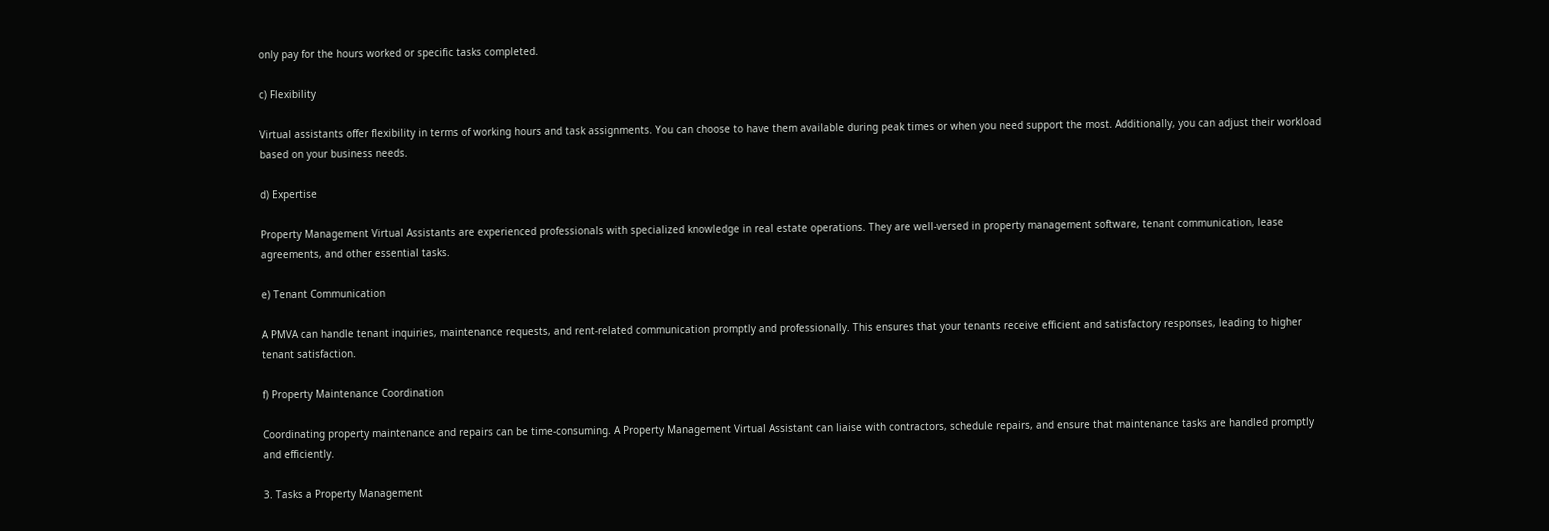only pay for the hours worked or specific tasks completed.

c) Flexibility

Virtual assistants offer flexibility in terms of working hours and task assignments. You can choose to have them available during peak times or when you need support the most. Additionally, you can adjust their workload based on your business needs.

d) Expertise

Property Management Virtual Assistants are experienced professionals with specialized knowledge in real estate operations. They are well-versed in property management software, tenant communication, lease agreements, and other essential tasks.

e) Tenant Communication

A PMVA can handle tenant inquiries, maintenance requests, and rent-related communication promptly and professionally. This ensures that your tenants receive efficient and satisfactory responses, leading to higher tenant satisfaction.

f) Property Maintenance Coordination

Coordinating property maintenance and repairs can be time-consuming. A Property Management Virtual Assistant can liaise with contractors, schedule repairs, and ensure that maintenance tasks are handled promptly and efficiently.

3. Tasks a Property Management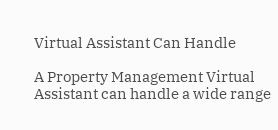Virtual Assistant Can Handle

A Property Management Virtual Assistant can handle a wide range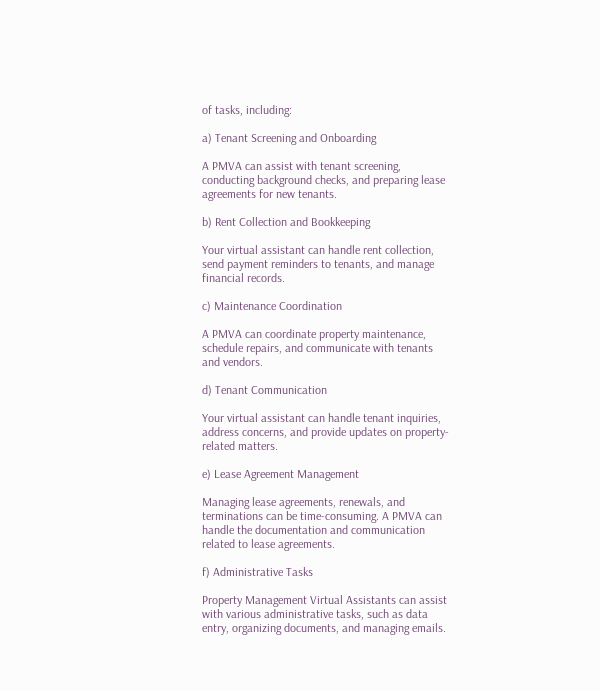of tasks, including:

a) Tenant Screening and Onboarding

A PMVA can assist with tenant screening, conducting background checks, and preparing lease agreements for new tenants.

b) Rent Collection and Bookkeeping

Your virtual assistant can handle rent collection, send payment reminders to tenants, and manage financial records.

c) Maintenance Coordination

A PMVA can coordinate property maintenance, schedule repairs, and communicate with tenants and vendors.

d) Tenant Communication

Your virtual assistant can handle tenant inquiries, address concerns, and provide updates on property-related matters.

e) Lease Agreement Management

Managing lease agreements, renewals, and terminations can be time-consuming. A PMVA can handle the documentation and communication related to lease agreements.

f) Administrative Tasks

Property Management Virtual Assistants can assist with various administrative tasks, such as data entry, organizing documents, and managing emails.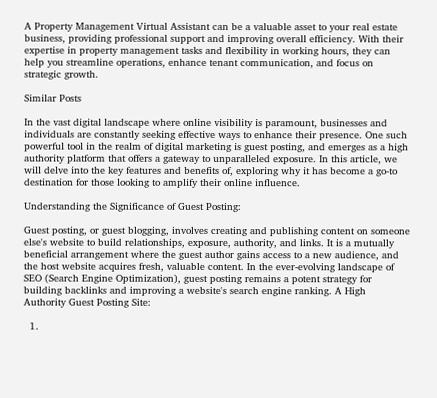A Property Management Virtual Assistant can be a valuable asset to your real estate business, providing professional support and improving overall efficiency. With their expertise in property management tasks and flexibility in working hours, they can help you streamline operations, enhance tenant communication, and focus on strategic growth.

Similar Posts

In the vast digital landscape where online visibility is paramount, businesses and individuals are constantly seeking effective ways to enhance their presence. One such powerful tool in the realm of digital marketing is guest posting, and emerges as a high authority platform that offers a gateway to unparalleled exposure. In this article, we will delve into the key features and benefits of, exploring why it has become a go-to destination for those looking to amplify their online influence.

Understanding the Significance of Guest Posting:

Guest posting, or guest blogging, involves creating and publishing content on someone else's website to build relationships, exposure, authority, and links. It is a mutually beneficial arrangement where the guest author gains access to a new audience, and the host website acquires fresh, valuable content. In the ever-evolving landscape of SEO (Search Engine Optimization), guest posting remains a potent strategy for building backlinks and improving a website's search engine ranking. A High Authority Guest Posting Site:

  1.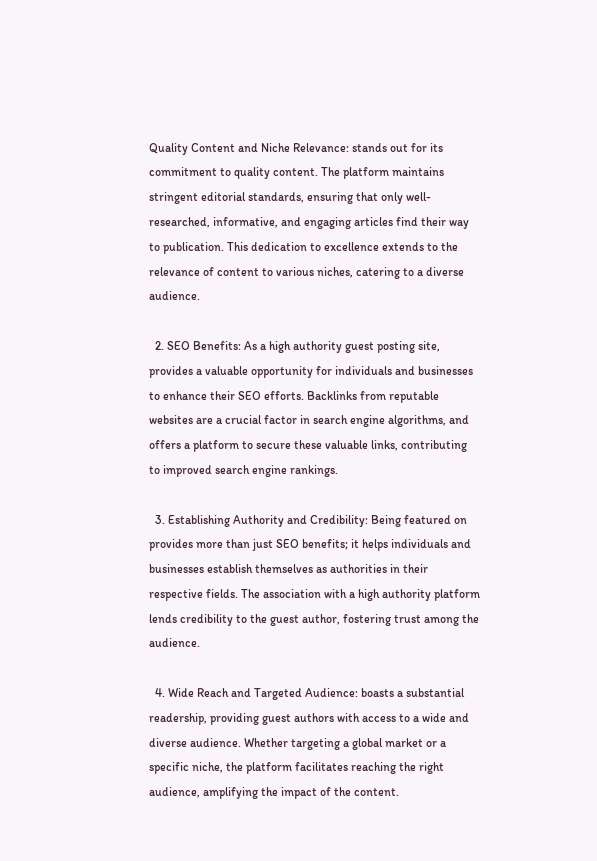Quality Content and Niche Relevance: stands out for its commitment to quality content. The platform maintains stringent editorial standards, ensuring that only well-researched, informative, and engaging articles find their way to publication. This dedication to excellence extends to the relevance of content to various niches, catering to a diverse audience.

  2. SEO Benefits: As a high authority guest posting site, provides a valuable opportunity for individuals and businesses to enhance their SEO efforts. Backlinks from reputable websites are a crucial factor in search engine algorithms, and offers a platform to secure these valuable links, contributing to improved search engine rankings.

  3. Establishing Authority and Credibility: Being featured on provides more than just SEO benefits; it helps individuals and businesses establish themselves as authorities in their respective fields. The association with a high authority platform lends credibility to the guest author, fostering trust among the audience.

  4. Wide Reach and Targeted Audience: boasts a substantial readership, providing guest authors with access to a wide and diverse audience. Whether targeting a global market or a specific niche, the platform facilitates reaching the right audience, amplifying the impact of the content.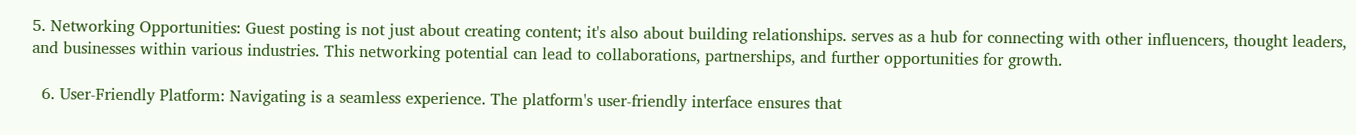5. Networking Opportunities: Guest posting is not just about creating content; it's also about building relationships. serves as a hub for connecting with other influencers, thought leaders, and businesses within various industries. This networking potential can lead to collaborations, partnerships, and further opportunities for growth.

  6. User-Friendly Platform: Navigating is a seamless experience. The platform's user-friendly interface ensures that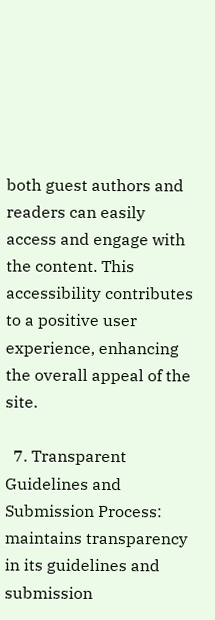both guest authors and readers can easily access and engage with the content. This accessibility contributes to a positive user experience, enhancing the overall appeal of the site.

  7. Transparent Guidelines and Submission Process: maintains transparency in its guidelines and submission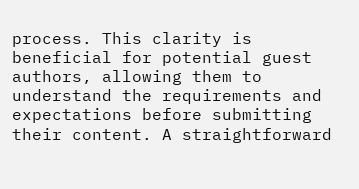process. This clarity is beneficial for potential guest authors, allowing them to understand the requirements and expectations before submitting their content. A straightforward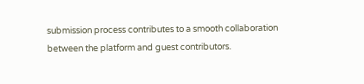submission process contributes to a smooth collaboration between the platform and guest contributors.